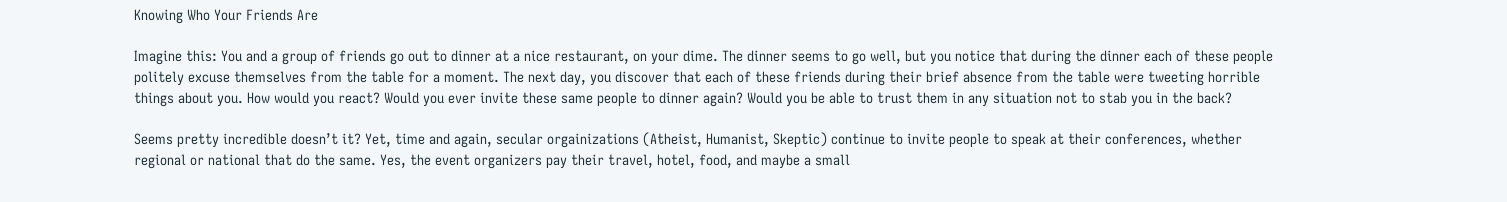Knowing Who Your Friends Are

Imagine this: You and a group of friends go out to dinner at a nice restaurant, on your dime. The dinner seems to go well, but you notice that during the dinner each of these people politely excuse themselves from the table for a moment. The next day, you discover that each of these friends during their brief absence from the table were tweeting horrible things about you. How would you react? Would you ever invite these same people to dinner again? Would you be able to trust them in any situation not to stab you in the back?

Seems pretty incredible doesn’t it? Yet, time and again, secular orgainizations (Atheist, Humanist, Skeptic) continue to invite people to speak at their conferences, whether regional or national that do the same. Yes, the event organizers pay their travel, hotel, food, and maybe a small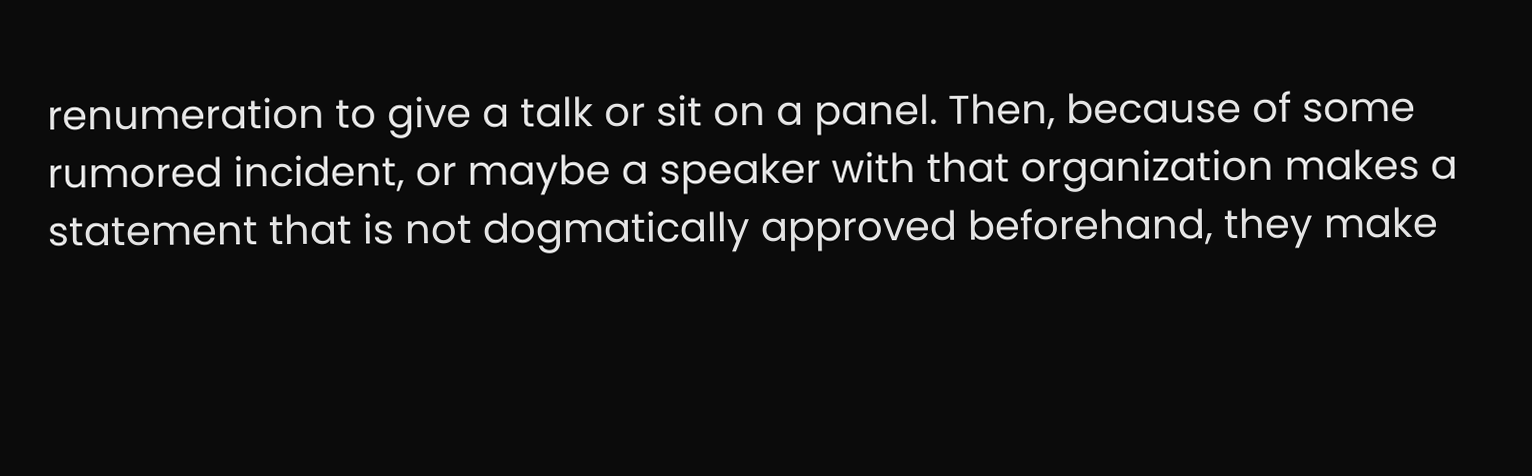renumeration to give a talk or sit on a panel. Then, because of some rumored incident, or maybe a speaker with that organization makes a statement that is not dogmatically approved beforehand, they make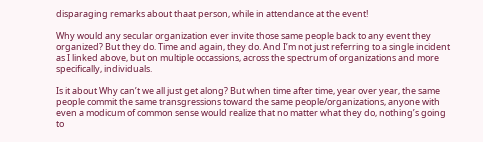disparaging remarks about thaat person, while in attendance at the event!

Why would any secular organization ever invite those same people back to any event they organized? But they do. Time and again, they do. And I’m not just referring to a single incident as I linked above, but on multiple occassions, across the spectrum of organizations and more specifically, individuals.

Is it about Why can’t we all just get along? But when time after time, year over year, the same people commit the same transgressions toward the same people/organizations, anyone with even a modicum of common sense would realize that no matter what they do, nothing’s going to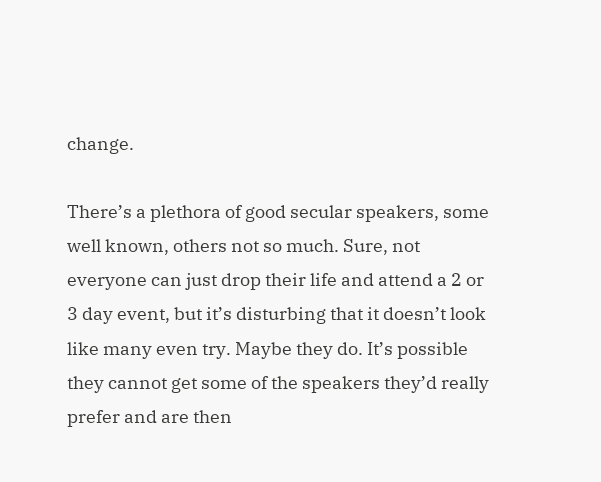change.

There’s a plethora of good secular speakers, some well known, others not so much. Sure, not everyone can just drop their life and attend a 2 or 3 day event, but it’s disturbing that it doesn’t look like many even try. Maybe they do. It’s possible they cannot get some of the speakers they’d really prefer and are then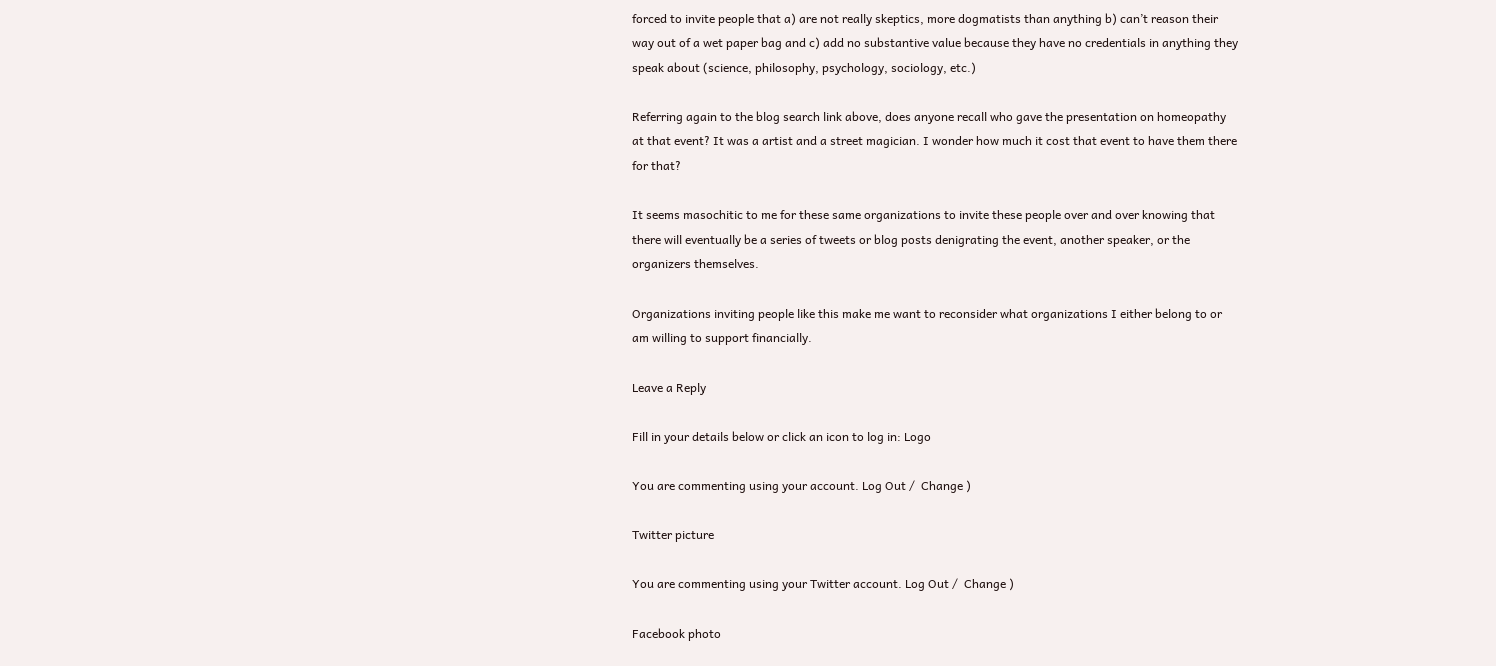forced to invite people that a) are not really skeptics, more dogmatists than anything b) can’t reason their way out of a wet paper bag and c) add no substantive value because they have no credentials in anything they speak about (science, philosophy, psychology, sociology, etc.)

Referring again to the blog search link above, does anyone recall who gave the presentation on homeopathy at that event? It was a artist and a street magician. I wonder how much it cost that event to have them there for that?

It seems masochitic to me for these same organizations to invite these people over and over knowing that there will eventually be a series of tweets or blog posts denigrating the event, another speaker, or the organizers themselves.

Organizations inviting people like this make me want to reconsider what organizations I either belong to or am willing to support financially.

Leave a Reply

Fill in your details below or click an icon to log in: Logo

You are commenting using your account. Log Out /  Change )

Twitter picture

You are commenting using your Twitter account. Log Out /  Change )

Facebook photo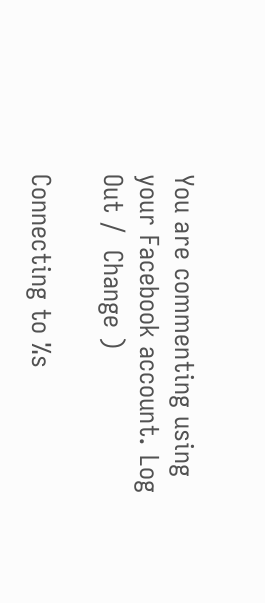You are commenting using your Facebook account. Log Out /  Change )

Connecting to %s